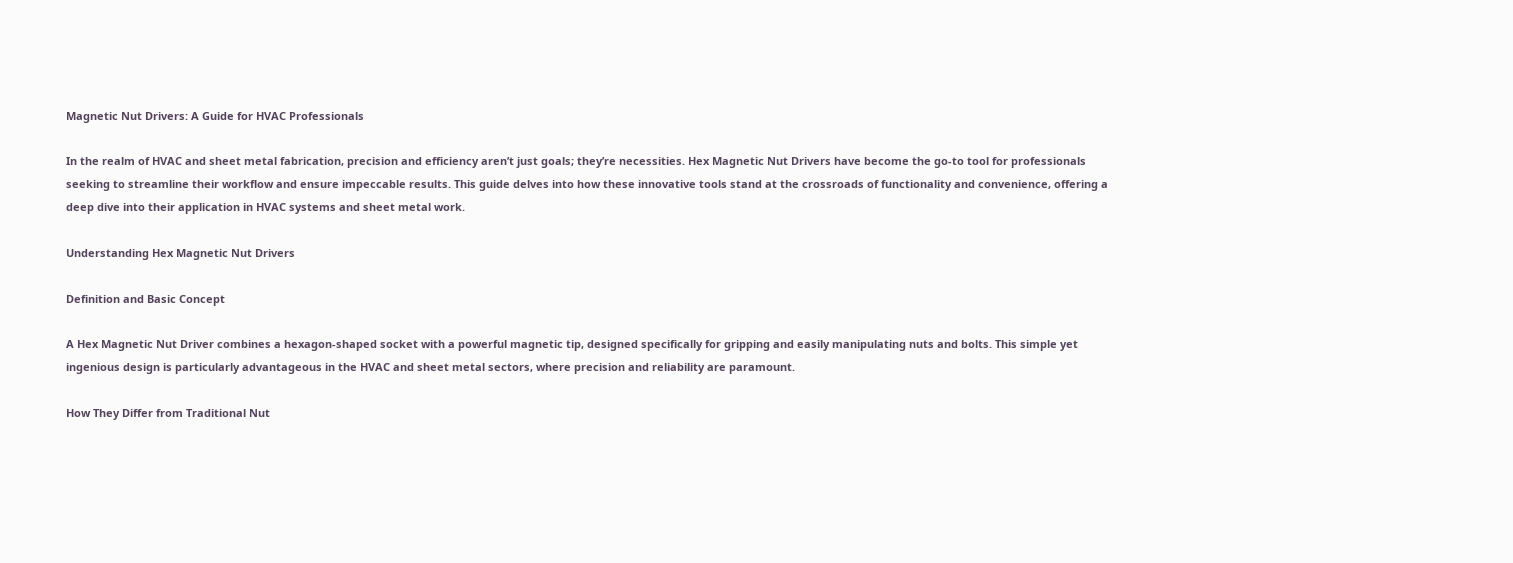Magnetic Nut Drivers: A Guide for HVAC Professionals

In the realm of HVAC and sheet metal fabrication, precision and efficiency aren’t just goals; they’re necessities. Hex Magnetic Nut Drivers have become the go-to tool for professionals seeking to streamline their workflow and ensure impeccable results. This guide delves into how these innovative tools stand at the crossroads of functionality and convenience, offering a deep dive into their application in HVAC systems and sheet metal work.

Understanding Hex Magnetic Nut Drivers

Definition and Basic Concept

A Hex Magnetic Nut Driver combines a hexagon-shaped socket with a powerful magnetic tip, designed specifically for gripping and easily manipulating nuts and bolts. This simple yet ingenious design is particularly advantageous in the HVAC and sheet metal sectors, where precision and reliability are paramount.

How They Differ from Traditional Nut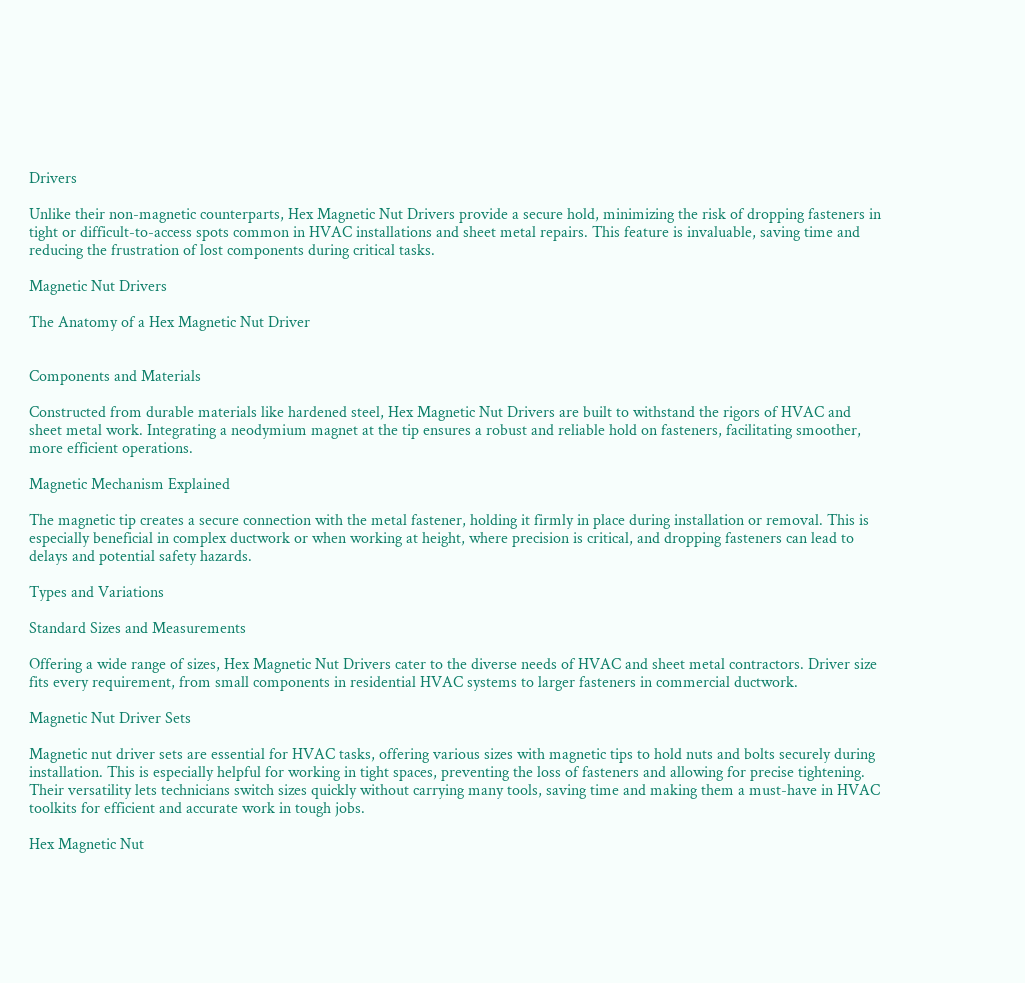Drivers

Unlike their non-magnetic counterparts, Hex Magnetic Nut Drivers provide a secure hold, minimizing the risk of dropping fasteners in tight or difficult-to-access spots common in HVAC installations and sheet metal repairs. This feature is invaluable, saving time and reducing the frustration of lost components during critical tasks.

Magnetic Nut Drivers

The Anatomy of a Hex Magnetic Nut Driver


Components and Materials

Constructed from durable materials like hardened steel, Hex Magnetic Nut Drivers are built to withstand the rigors of HVAC and sheet metal work. Integrating a neodymium magnet at the tip ensures a robust and reliable hold on fasteners, facilitating smoother, more efficient operations.

Magnetic Mechanism Explained

The magnetic tip creates a secure connection with the metal fastener, holding it firmly in place during installation or removal. This is especially beneficial in complex ductwork or when working at height, where precision is critical, and dropping fasteners can lead to delays and potential safety hazards.

Types and Variations

Standard Sizes and Measurements

Offering a wide range of sizes, Hex Magnetic Nut Drivers cater to the diverse needs of HVAC and sheet metal contractors. Driver size fits every requirement, from small components in residential HVAC systems to larger fasteners in commercial ductwork.

Magnetic Nut Driver Sets

Magnetic nut driver sets are essential for HVAC tasks, offering various sizes with magnetic tips to hold nuts and bolts securely during installation. This is especially helpful for working in tight spaces, preventing the loss of fasteners and allowing for precise tightening. Their versatility lets technicians switch sizes quickly without carrying many tools, saving time and making them a must-have in HVAC toolkits for efficient and accurate work in tough jobs.

Hex Magnetic Nut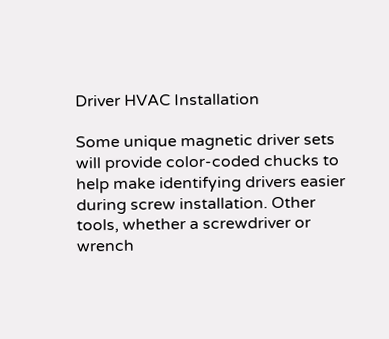Driver HVAC Installation

Some unique magnetic driver sets will provide color-coded chucks to help make identifying drivers easier during screw installation. Other tools, whether a screwdriver or wrench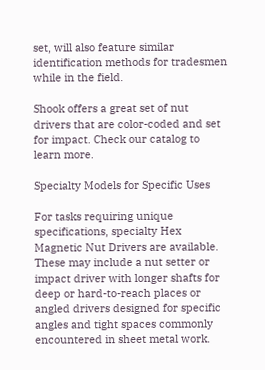set, will also feature similar identification methods for tradesmen while in the field.

Shook offers a great set of nut drivers that are color-coded and set for impact. Check our catalog to learn more.

Specialty Models for Specific Uses

For tasks requiring unique specifications, specialty Hex Magnetic Nut Drivers are available. These may include a nut setter or impact driver with longer shafts for deep or hard-to-reach places or angled drivers designed for specific angles and tight spaces commonly encountered in sheet metal work.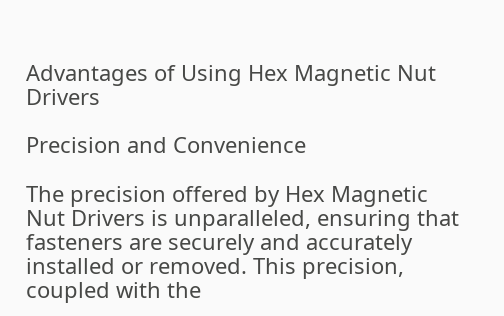Advantages of Using Hex Magnetic Nut Drivers

Precision and Convenience

The precision offered by Hex Magnetic Nut Drivers is unparalleled, ensuring that fasteners are securely and accurately installed or removed. This precision, coupled with the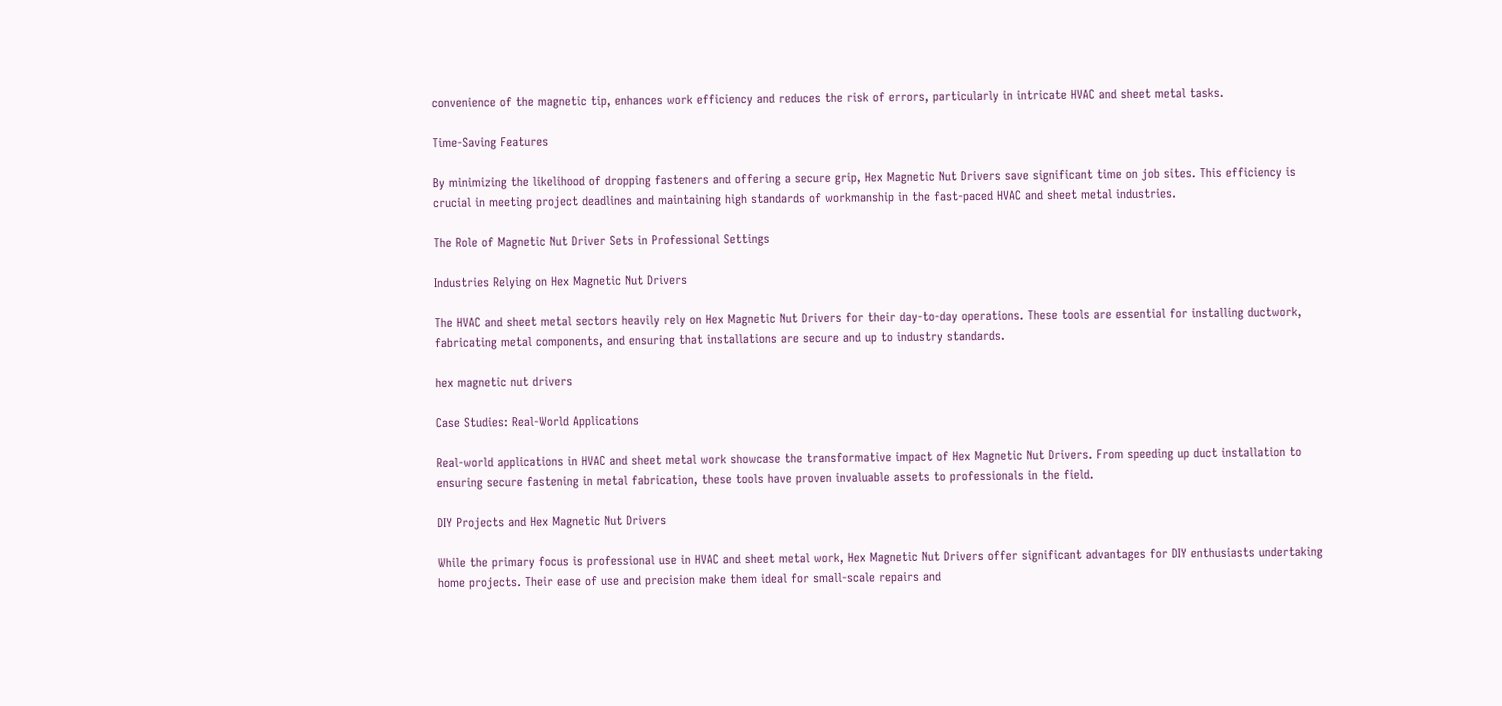convenience of the magnetic tip, enhances work efficiency and reduces the risk of errors, particularly in intricate HVAC and sheet metal tasks.

Time-Saving Features

By minimizing the likelihood of dropping fasteners and offering a secure grip, Hex Magnetic Nut Drivers save significant time on job sites. This efficiency is crucial in meeting project deadlines and maintaining high standards of workmanship in the fast-paced HVAC and sheet metal industries.

The Role of Magnetic Nut Driver Sets in Professional Settings

Industries Relying on Hex Magnetic Nut Drivers

The HVAC and sheet metal sectors heavily rely on Hex Magnetic Nut Drivers for their day-to-day operations. These tools are essential for installing ductwork, fabricating metal components, and ensuring that installations are secure and up to industry standards.

hex magnetic nut drivers

Case Studies: Real-World Applications

Real-world applications in HVAC and sheet metal work showcase the transformative impact of Hex Magnetic Nut Drivers. From speeding up duct installation to ensuring secure fastening in metal fabrication, these tools have proven invaluable assets to professionals in the field.

DIY Projects and Hex Magnetic Nut Drivers

While the primary focus is professional use in HVAC and sheet metal work, Hex Magnetic Nut Drivers offer significant advantages for DIY enthusiasts undertaking home projects. Their ease of use and precision make them ideal for small-scale repairs and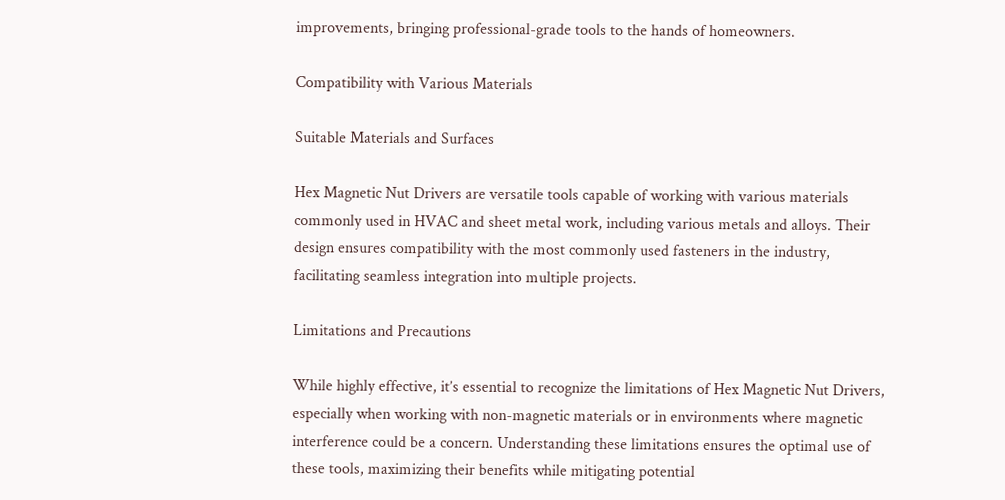improvements, bringing professional-grade tools to the hands of homeowners.

Compatibility with Various Materials

Suitable Materials and Surfaces

Hex Magnetic Nut Drivers are versatile tools capable of working with various materials commonly used in HVAC and sheet metal work, including various metals and alloys. Their design ensures compatibility with the most commonly used fasteners in the industry, facilitating seamless integration into multiple projects.

Limitations and Precautions

While highly effective, it’s essential to recognize the limitations of Hex Magnetic Nut Drivers, especially when working with non-magnetic materials or in environments where magnetic interference could be a concern. Understanding these limitations ensures the optimal use of these tools, maximizing their benefits while mitigating potential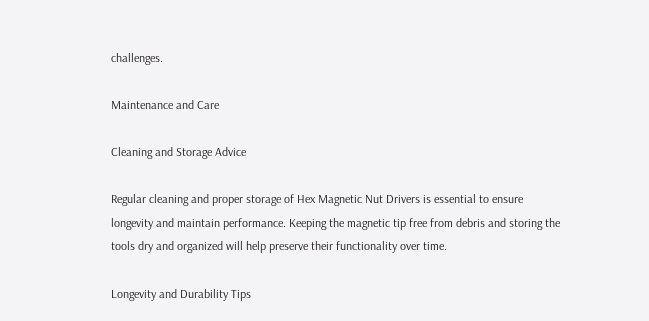challenges.

Maintenance and Care

Cleaning and Storage Advice

Regular cleaning and proper storage of Hex Magnetic Nut Drivers is essential to ensure longevity and maintain performance. Keeping the magnetic tip free from debris and storing the tools dry and organized will help preserve their functionality over time.

Longevity and Durability Tips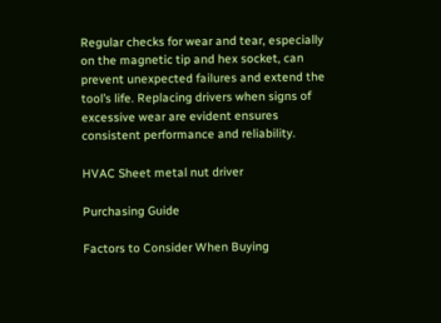Regular checks for wear and tear, especially on the magnetic tip and hex socket, can prevent unexpected failures and extend the tool’s life. Replacing drivers when signs of excessive wear are evident ensures consistent performance and reliability.

HVAC Sheet metal nut driver

Purchasing Guide

Factors to Consider When Buying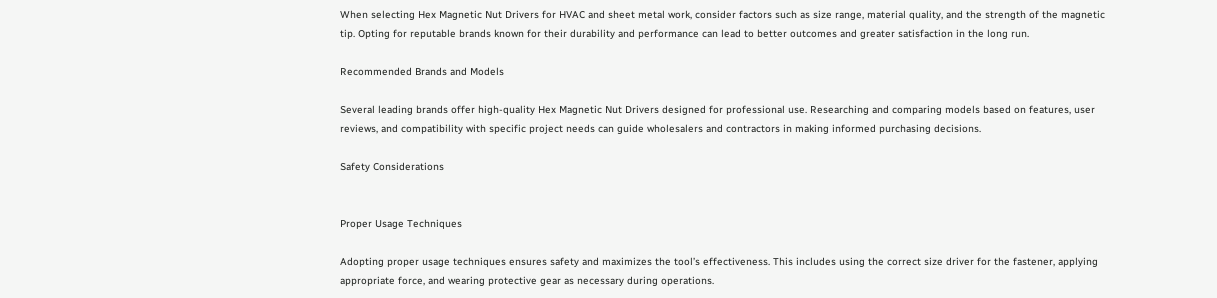When selecting Hex Magnetic Nut Drivers for HVAC and sheet metal work, consider factors such as size range, material quality, and the strength of the magnetic tip. Opting for reputable brands known for their durability and performance can lead to better outcomes and greater satisfaction in the long run.

Recommended Brands and Models

Several leading brands offer high-quality Hex Magnetic Nut Drivers designed for professional use. Researching and comparing models based on features, user reviews, and compatibility with specific project needs can guide wholesalers and contractors in making informed purchasing decisions.

Safety Considerations


Proper Usage Techniques

Adopting proper usage techniques ensures safety and maximizes the tool’s effectiveness. This includes using the correct size driver for the fastener, applying appropriate force, and wearing protective gear as necessary during operations.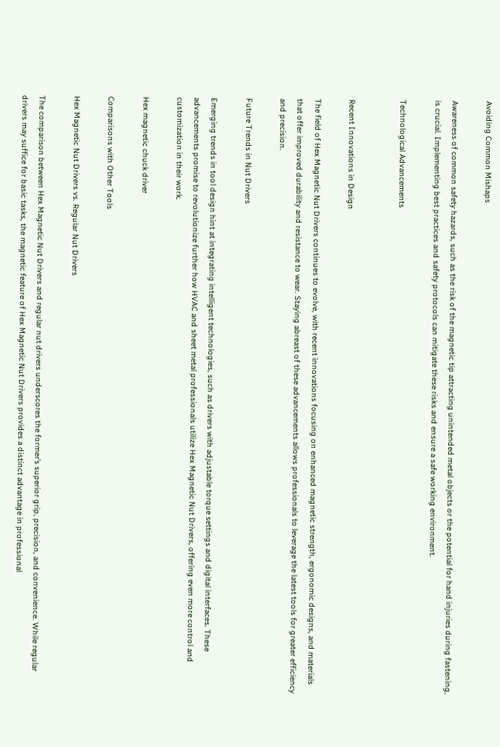Avoiding Common Mishaps

Awareness of common safety hazards, such as the risk of the magnetic tip attracting unintended metal objects or the potential for hand injuries during fastening, is crucial. Implementing best practices and safety protocols can mitigate these risks and ensure a safe working environment.

Technological Advancements


Recent Innovations in Design

The field of Hex Magnetic Nut Drivers continues to evolve, with recent innovations focusing on enhanced magnetic strength, ergonomic designs, and materials that offer improved durability and resistance to wear. Staying abreast of these advancements allows professionals to leverage the latest tools for greater efficiency and precision.

Future Trends in Nut Drivers

Emerging trends in tool design hint at integrating intelligent technologies, such as drivers with adjustable torque settings and digital interfaces. These advancements promise to revolutionize further how HVAC and sheet metal professionals utilize Hex Magnetic Nut Drivers, offering even more control and customization in their work.

Hex magnetic chuck driver

Comparisons with Other Tools

Hex Magnetic Nut Drivers vs. Regular Nut Drivers

The comparison between Hex Magnetic Nut Drivers and regular nut drivers underscores the former’s superior grip, precision, and convenience. While regular drivers may suffice for basic tasks, the magnetic feature of Hex Magnetic Nut Drivers provides a distinct advantage in professional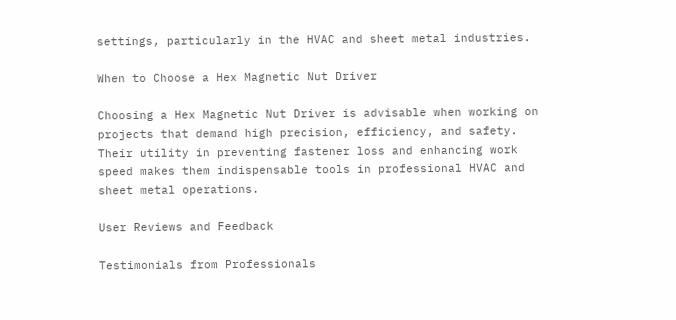settings, particularly in the HVAC and sheet metal industries.

When to Choose a Hex Magnetic Nut Driver

Choosing a Hex Magnetic Nut Driver is advisable when working on projects that demand high precision, efficiency, and safety. Their utility in preventing fastener loss and enhancing work speed makes them indispensable tools in professional HVAC and sheet metal operations.

User Reviews and Feedback

Testimonials from Professionals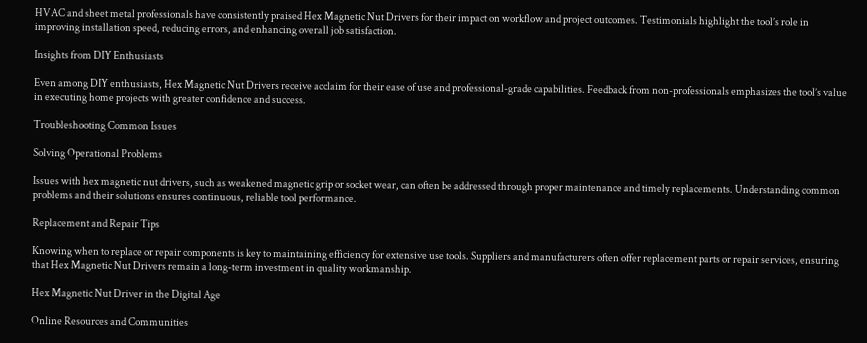HVAC and sheet metal professionals have consistently praised Hex Magnetic Nut Drivers for their impact on workflow and project outcomes. Testimonials highlight the tool’s role in improving installation speed, reducing errors, and enhancing overall job satisfaction.

Insights from DIY Enthusiasts

Even among DIY enthusiasts, Hex Magnetic Nut Drivers receive acclaim for their ease of use and professional-grade capabilities. Feedback from non-professionals emphasizes the tool’s value in executing home projects with greater confidence and success.

Troubleshooting Common Issues

Solving Operational Problems

Issues with hex magnetic nut drivers, such as weakened magnetic grip or socket wear, can often be addressed through proper maintenance and timely replacements. Understanding common problems and their solutions ensures continuous, reliable tool performance.

Replacement and Repair Tips

Knowing when to replace or repair components is key to maintaining efficiency for extensive use tools. Suppliers and manufacturers often offer replacement parts or repair services, ensuring that Hex Magnetic Nut Drivers remain a long-term investment in quality workmanship.

Hex Magnetic Nut Driver in the Digital Age

Online Resources and Communities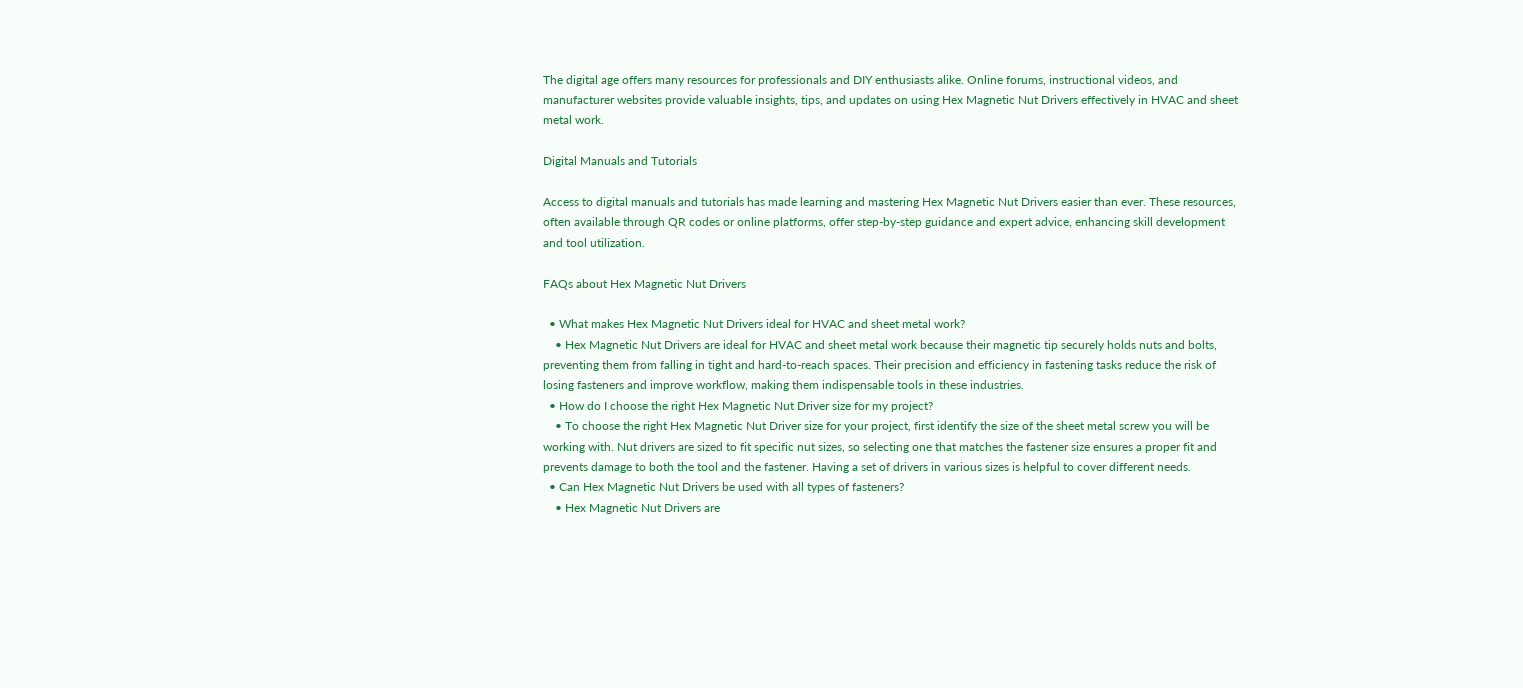The digital age offers many resources for professionals and DIY enthusiasts alike. Online forums, instructional videos, and manufacturer websites provide valuable insights, tips, and updates on using Hex Magnetic Nut Drivers effectively in HVAC and sheet metal work.

Digital Manuals and Tutorials

Access to digital manuals and tutorials has made learning and mastering Hex Magnetic Nut Drivers easier than ever. These resources, often available through QR codes or online platforms, offer step-by-step guidance and expert advice, enhancing skill development and tool utilization.

FAQs about Hex Magnetic Nut Drivers

  • What makes Hex Magnetic Nut Drivers ideal for HVAC and sheet metal work?
    • Hex Magnetic Nut Drivers are ideal for HVAC and sheet metal work because their magnetic tip securely holds nuts and bolts, preventing them from falling in tight and hard-to-reach spaces. Their precision and efficiency in fastening tasks reduce the risk of losing fasteners and improve workflow, making them indispensable tools in these industries.
  • How do I choose the right Hex Magnetic Nut Driver size for my project?
    • To choose the right Hex Magnetic Nut Driver size for your project, first identify the size of the sheet metal screw you will be working with. Nut drivers are sized to fit specific nut sizes, so selecting one that matches the fastener size ensures a proper fit and prevents damage to both the tool and the fastener. Having a set of drivers in various sizes is helpful to cover different needs.
  • Can Hex Magnetic Nut Drivers be used with all types of fasteners?
    • Hex Magnetic Nut Drivers are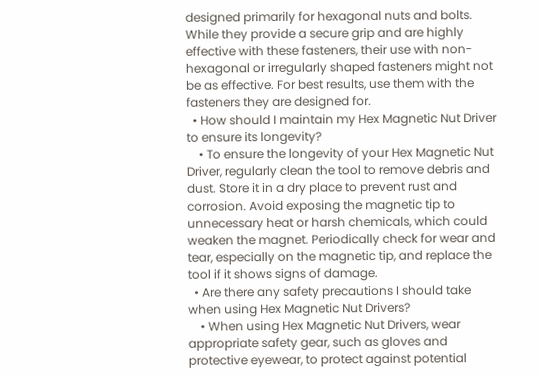designed primarily for hexagonal nuts and bolts. While they provide a secure grip and are highly effective with these fasteners, their use with non-hexagonal or irregularly shaped fasteners might not be as effective. For best results, use them with the fasteners they are designed for.
  • How should I maintain my Hex Magnetic Nut Driver to ensure its longevity?
    • To ensure the longevity of your Hex Magnetic Nut Driver, regularly clean the tool to remove debris and dust. Store it in a dry place to prevent rust and corrosion. Avoid exposing the magnetic tip to unnecessary heat or harsh chemicals, which could weaken the magnet. Periodically check for wear and tear, especially on the magnetic tip, and replace the tool if it shows signs of damage.
  • Are there any safety precautions I should take when using Hex Magnetic Nut Drivers?
    • When using Hex Magnetic Nut Drivers, wear appropriate safety gear, such as gloves and protective eyewear, to protect against potential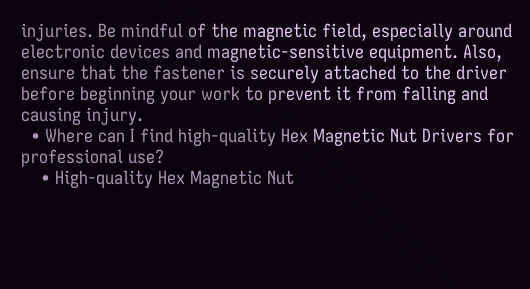injuries. Be mindful of the magnetic field, especially around electronic devices and magnetic-sensitive equipment. Also, ensure that the fastener is securely attached to the driver before beginning your work to prevent it from falling and causing injury.
  • Where can I find high-quality Hex Magnetic Nut Drivers for professional use?
    • High-quality Hex Magnetic Nut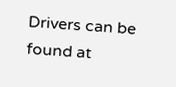Drivers can be found at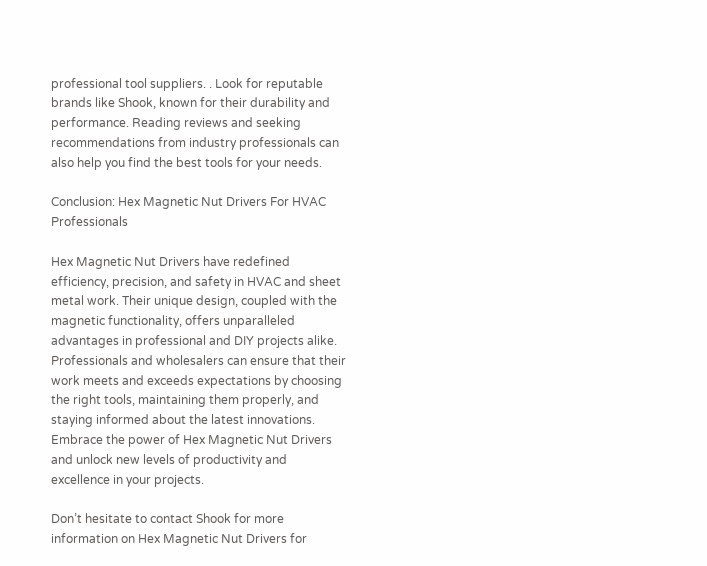professional tool suppliers. . Look for reputable brands like Shook, known for their durability and performance. Reading reviews and seeking recommendations from industry professionals can also help you find the best tools for your needs.

Conclusion: Hex Magnetic Nut Drivers For HVAC Professionals

Hex Magnetic Nut Drivers have redefined efficiency, precision, and safety in HVAC and sheet metal work. Their unique design, coupled with the magnetic functionality, offers unparalleled advantages in professional and DIY projects alike. Professionals and wholesalers can ensure that their work meets and exceeds expectations by choosing the right tools, maintaining them properly, and staying informed about the latest innovations. Embrace the power of Hex Magnetic Nut Drivers and unlock new levels of productivity and excellence in your projects.

Don’t hesitate to contact Shook for more information on Hex Magnetic Nut Drivers for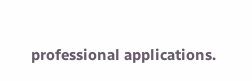professional applications.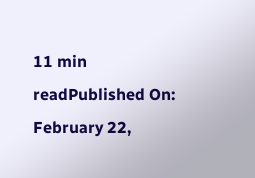11 min readPublished On: February 22,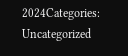2024Categories: Uncategorized